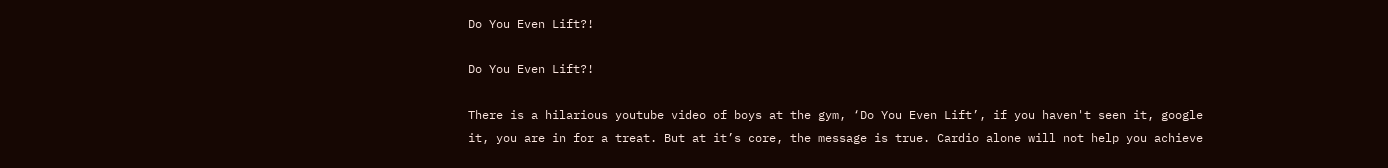Do You Even Lift?!

Do You Even Lift?!

There is a hilarious youtube video of boys at the gym, ‘Do You Even Lift’, if you haven't seen it, google it, you are in for a treat. But at it’s core, the message is true. Cardio alone will not help you achieve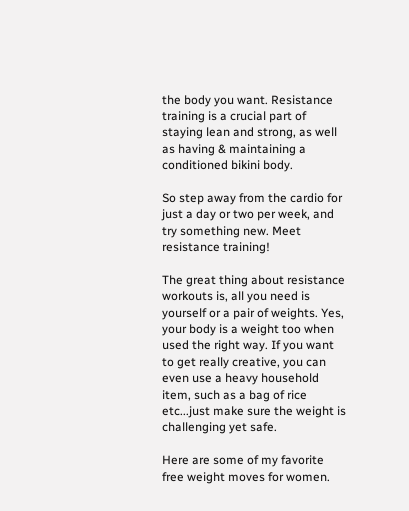the body you want. Resistance training is a crucial part of staying lean and strong, as well as having & maintaining a conditioned bikini body.

So step away from the cardio for just a day or two per week, and try something new. Meet resistance training!

The great thing about resistance workouts is, all you need is yourself or a pair of weights. Yes, your body is a weight too when used the right way. If you want to get really creative, you can even use a heavy household item, such as a bag of rice etc...just make sure the weight is challenging yet safe.

Here are some of my favorite free weight moves for women.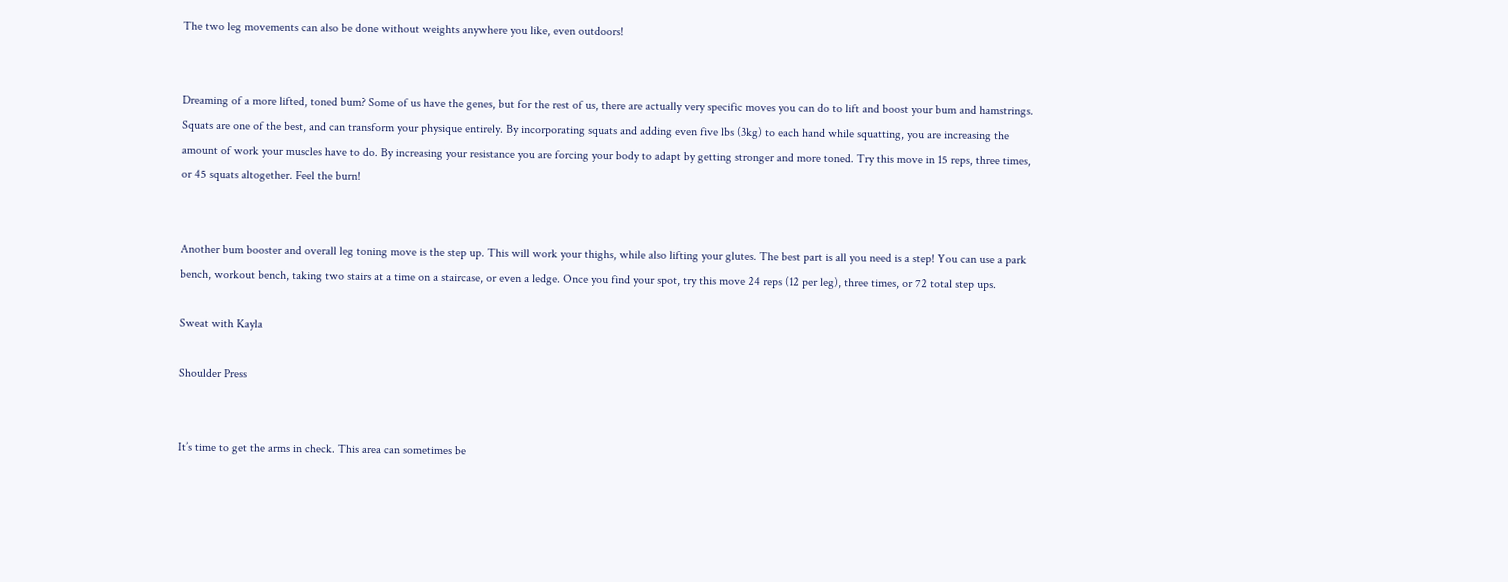The two leg movements can also be done without weights anywhere you like, even outdoors!


Dreaming of a more lifted, toned bum? Some of us have the genes, but for the rest of us, there are actually very specific moves you can do to lift and boost your bum and hamstrings. Squats are one of the best, and can transform your physique entirely. By incorporating squats and adding even five lbs (3kg) to each hand while squatting, you are increasing the amount of work your muscles have to do. By increasing your resistance you are forcing your body to adapt by getting stronger and more toned. Try this move in 15 reps, three times, or 45 squats altogether. Feel the burn!


Another bum booster and overall leg toning move is the step up. This will work your thighs, while also lifting your glutes. The best part is all you need is a step! You can use a park bench, workout bench, taking two stairs at a time on a staircase, or even a ledge. Once you find your spot, try this move 24 reps (12 per leg), three times, or 72 total step ups.

Sweat with Kayla

Shoulder Press


It’s time to get the arms in check. This area can sometimes be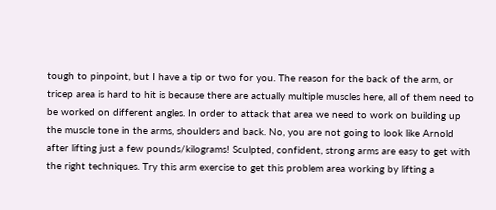tough to pinpoint, but I have a tip or two for you. The reason for the back of the arm, or tricep area is hard to hit is because there are actually multiple muscles here, all of them need to be worked on different angles. In order to attack that area we need to work on building up the muscle tone in the arms, shoulders and back. No, you are not going to look like Arnold after lifting just a few pounds/kilograms! Sculpted, confident, strong arms are easy to get with the right techniques. Try this arm exercise to get this problem area working by lifting a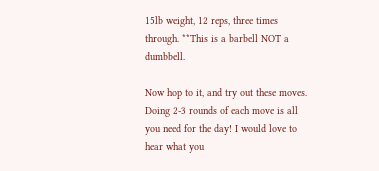15lb weight, 12 reps, three times through. **This is a barbell NOT a dumbbell.

Now hop to it, and try out these moves. Doing 2-3 rounds of each move is all you need for the day! I would love to hear what you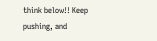think below!! Keep pushing, and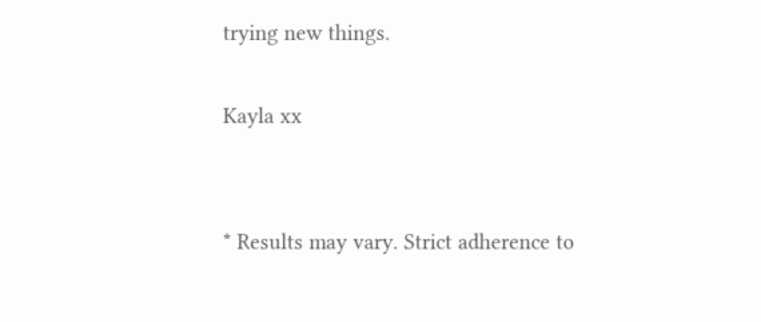trying new things.

Kayla xx


* Results may vary. Strict adherence to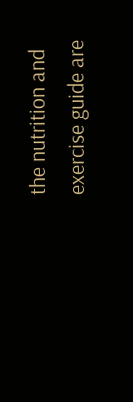the nutrition and exercise guide are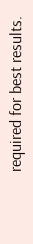required for best results.